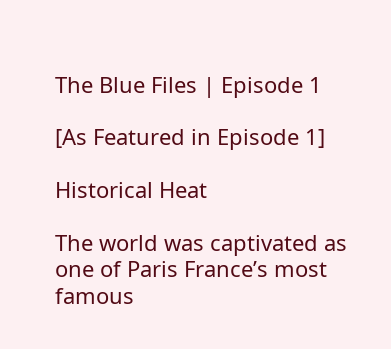The Blue Files | Episode 1

[As Featured in Episode 1]

Historical Heat

The world was captivated as one of Paris France’s most famous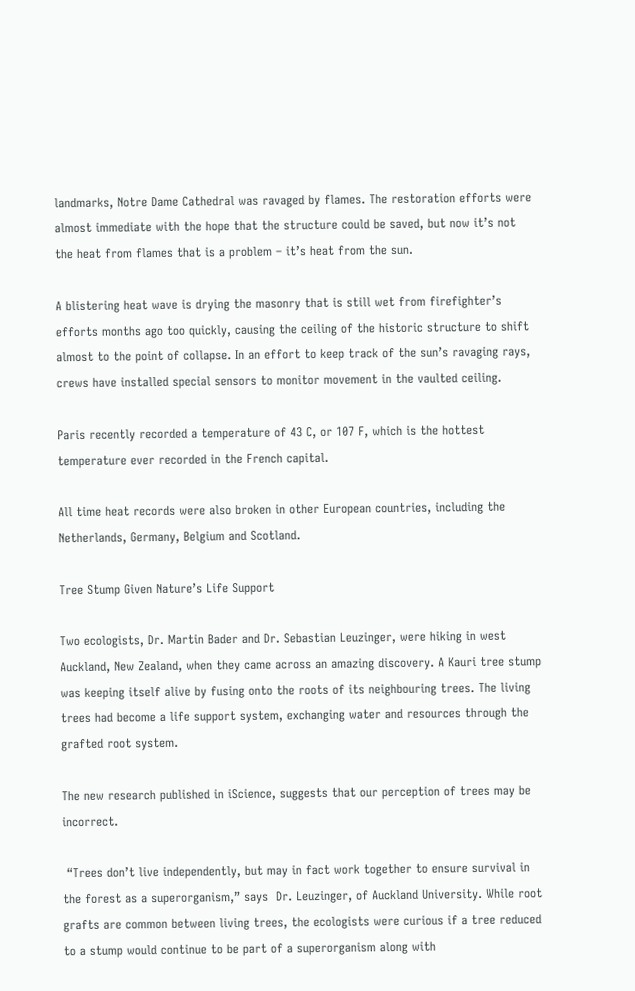landmarks, Notre Dame Cathedral was ravaged by flames. The restoration efforts were almost immediate with the hope that the structure could be saved, but now it’s not the heat from flames that is a problem – it’s heat from the sun.

A blistering heat wave is drying the masonry that is still wet from firefighter’s efforts months ago too quickly, causing the ceiling of the historic structure to shift almost to the point of collapse. In an effort to keep track of the sun’s ravaging rays, crews have installed special sensors to monitor movement in the vaulted ceiling.

Paris recently recorded a temperature of 43 C, or 107 F, which is the hottest temperature ever recorded in the French capital.

All time heat records were also broken in other European countries, including the Netherlands, Germany, Belgium and Scotland.

Tree Stump Given Nature’s Life Support

Two ecologists, Dr. Martin Bader and Dr. Sebastian Leuzinger, were hiking in west Auckland, New Zealand, when they came across an amazing discovery. A Kauri tree stump was keeping itself alive by fusing onto the roots of its neighbouring trees. The living trees had become a life support system, exchanging water and resources through the grafted root system.

The new research published in iScience, suggests that our perception of trees may be incorrect.

 “Trees don’t live independently, but may in fact work together to ensure survival in the forest as a superorganism,” says  Dr. Leuzinger, of Auckland University. While root grafts are common between living trees, the ecologists were curious if a tree reduced to a stump would continue to be part of a superorganism along with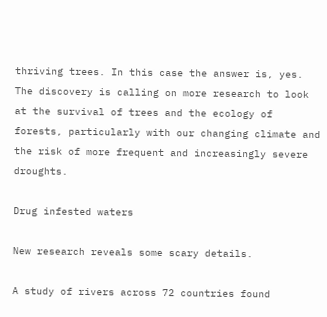thriving trees. In this case the answer is, yes. The discovery is calling on more research to look at the survival of trees and the ecology of forests, particularly with our changing climate and the risk of more frequent and increasingly severe droughts.

Drug infested waters

New research reveals some scary details.

A study of rivers across 72 countries found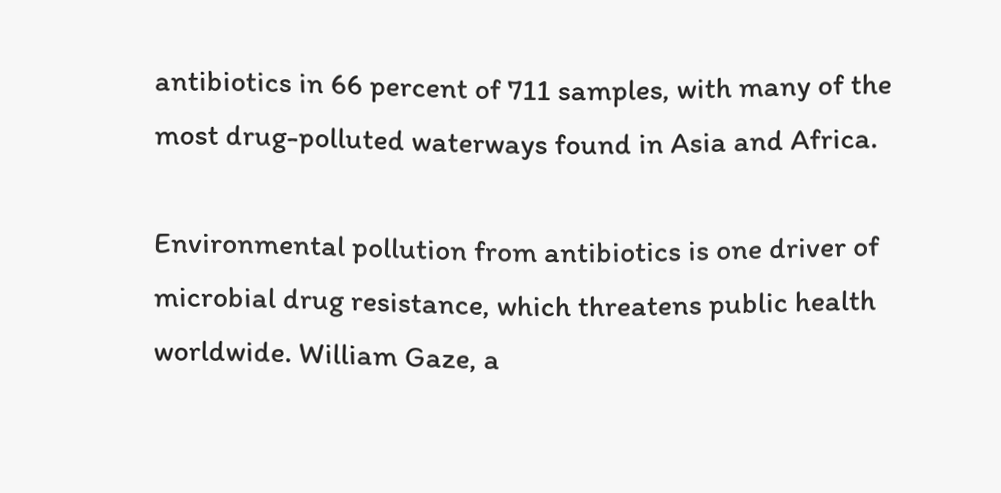antibiotics in 66 percent of 711 samples, with many of the most drug-polluted waterways found in Asia and Africa.

Environmental pollution from antibiotics is one driver of microbial drug resistance, which threatens public health worldwide. William Gaze, a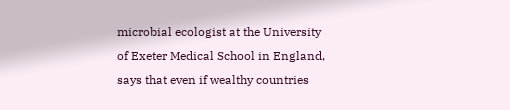microbial ecologist at the University of Exeter Medical School in England, says that even if wealthy countries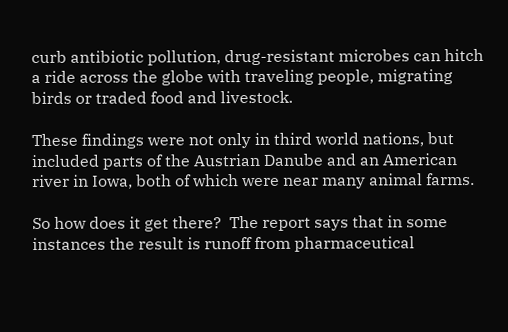curb antibiotic pollution, drug-resistant microbes can hitch a ride across the globe with traveling people, migrating birds or traded food and livestock.

These findings were not only in third world nations, but included parts of the Austrian Danube and an American river in Iowa, both of which were near many animal farms.

So how does it get there?  The report says that in some instances the result is runoff from pharmaceutical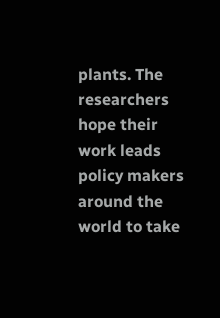plants. The researchers hope their work leads policy makers around the world to take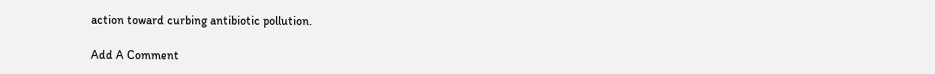action toward curbing antibiotic pollution.

Add A Comment